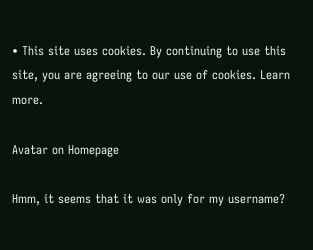• This site uses cookies. By continuing to use this site, you are agreeing to our use of cookies. Learn more.

Avatar on Homepage

Hmm, it seems that it was only for my username?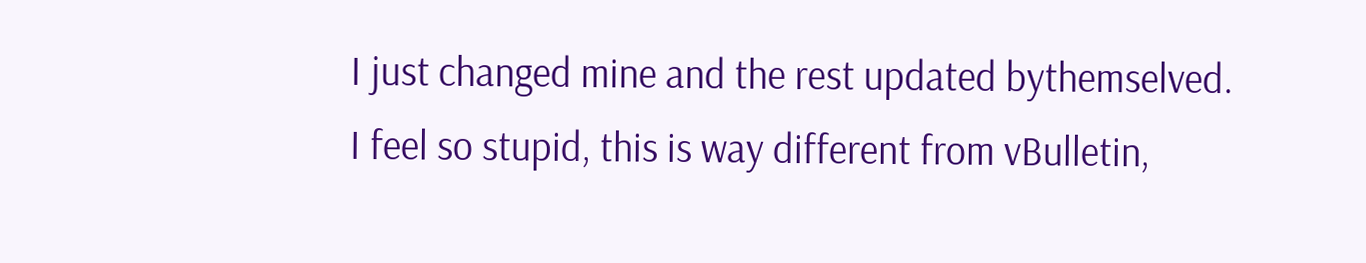I just changed mine and the rest updated bythemselved. I feel so stupid, this is way different from vBulletin,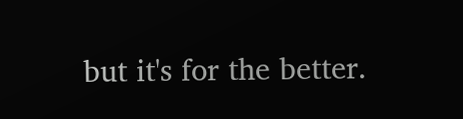but it's for the better.